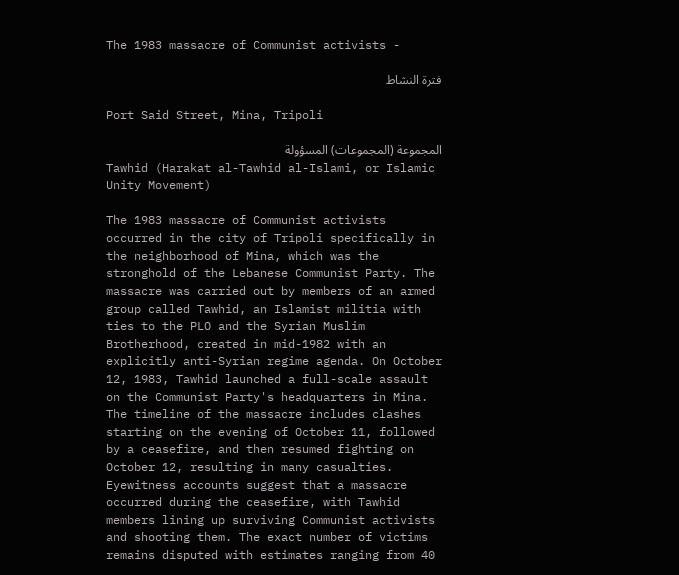The 1983 massacre of Communist activists -

فترة النشاط

Port Said Street, Mina, Tripoli

المجموعة (المجموعات) المسؤولة
Tawhid (Harakat al-Tawhid al-Islami, or Islamic Unity Movement)

The 1983 massacre of Communist activists occurred in the city of Tripoli specifically in the neighborhood of Mina, which was the stronghold of the Lebanese Communist Party. The massacre was carried out by members of an armed group called Tawhid, an Islamist militia with ties to the PLO and the Syrian Muslim Brotherhood, created in mid-1982 with an explicitly anti-Syrian regime agenda. On October 12, 1983, Tawhid launched a full-scale assault on the Communist Party's headquarters in Mina. The timeline of the massacre includes clashes starting on the evening of October 11, followed by a ceasefire, and then resumed fighting on October 12, resulting in many casualties. Eyewitness accounts suggest that a massacre occurred during the ceasefire, with Tawhid members lining up surviving Communist activists and shooting them. The exact number of victims remains disputed with estimates ranging from 40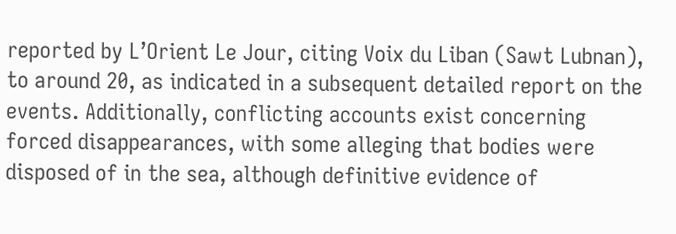reported by L’Orient Le Jour, citing Voix du Liban (Sawt Lubnan), to around 20, as indicated in a subsequent detailed report on the events. Additionally, conflicting accounts exist concerning forced disappearances, with some alleging that bodies were disposed of in the sea, although definitive evidence of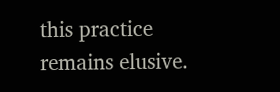this practice remains elusive.